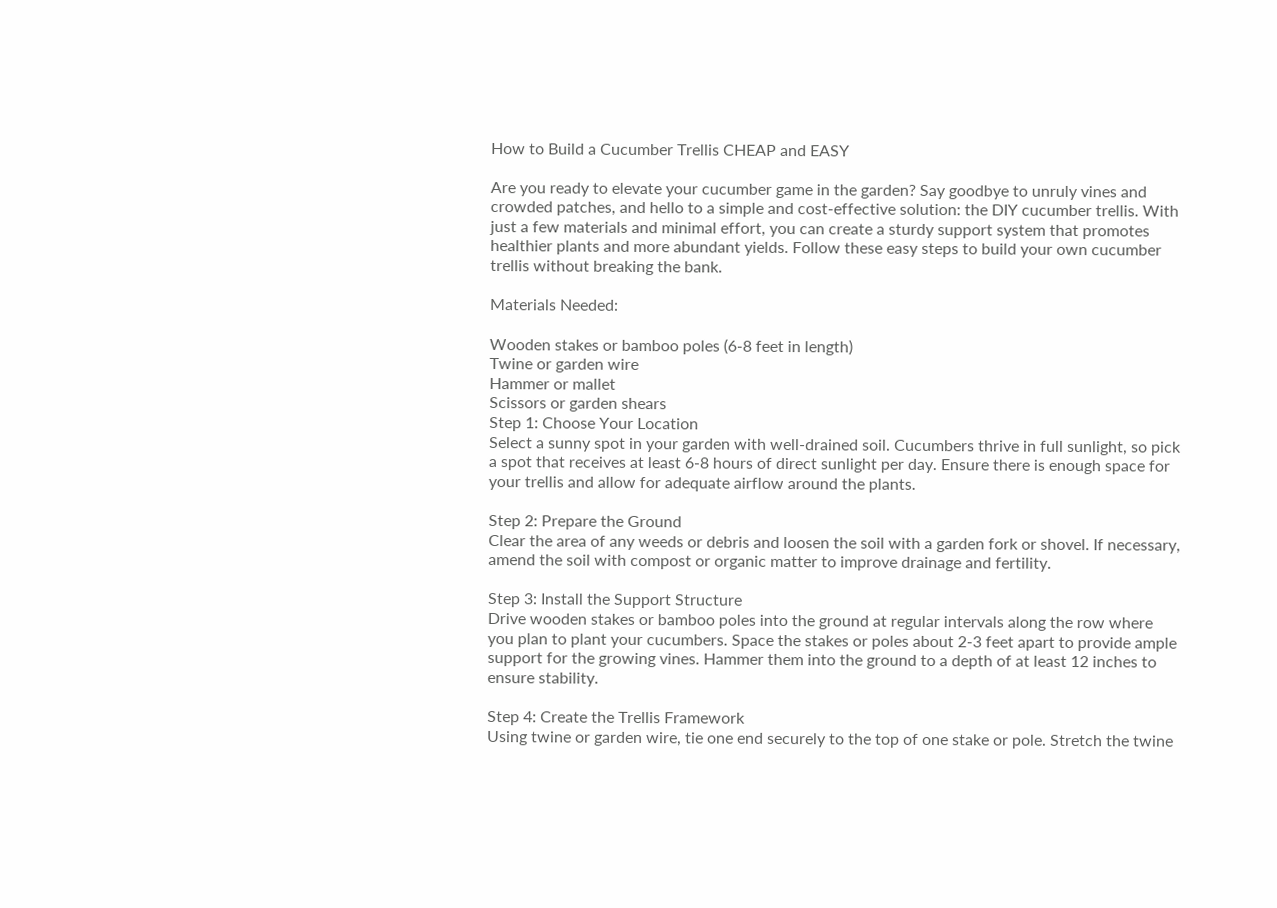How to Build a Cucumber Trellis CHEAP and EASY

Are you ready to elevate your cucumber game in the garden? Say goodbye to unruly vines and crowded patches, and hello to a simple and cost-effective solution: the DIY cucumber trellis. With just a few materials and minimal effort, you can create a sturdy support system that promotes healthier plants and more abundant yields. Follow these easy steps to build your own cucumber trellis without breaking the bank.

Materials Needed:

Wooden stakes or bamboo poles (6-8 feet in length)
Twine or garden wire
Hammer or mallet
Scissors or garden shears
Step 1: Choose Your Location
Select a sunny spot in your garden with well-drained soil. Cucumbers thrive in full sunlight, so pick a spot that receives at least 6-8 hours of direct sunlight per day. Ensure there is enough space for your trellis and allow for adequate airflow around the plants.

Step 2: Prepare the Ground
Clear the area of any weeds or debris and loosen the soil with a garden fork or shovel. If necessary, amend the soil with compost or organic matter to improve drainage and fertility.

Step 3: Install the Support Structure
Drive wooden stakes or bamboo poles into the ground at regular intervals along the row where you plan to plant your cucumbers. Space the stakes or poles about 2-3 feet apart to provide ample support for the growing vines. Hammer them into the ground to a depth of at least 12 inches to ensure stability.

Step 4: Create the Trellis Framework
Using twine or garden wire, tie one end securely to the top of one stake or pole. Stretch the twine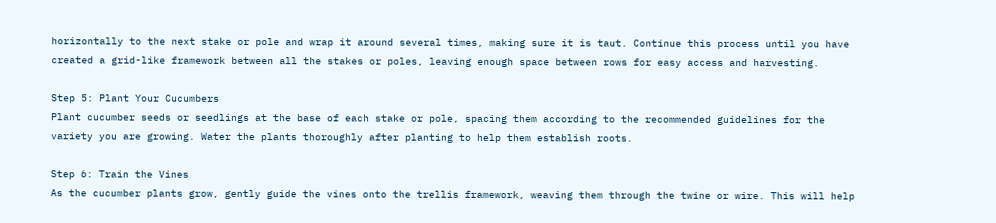horizontally to the next stake or pole and wrap it around several times, making sure it is taut. Continue this process until you have created a grid-like framework between all the stakes or poles, leaving enough space between rows for easy access and harvesting.

Step 5: Plant Your Cucumbers
Plant cucumber seeds or seedlings at the base of each stake or pole, spacing them according to the recommended guidelines for the variety you are growing. Water the plants thoroughly after planting to help them establish roots.

Step 6: Train the Vines
As the cucumber plants grow, gently guide the vines onto the trellis framework, weaving them through the twine or wire. This will help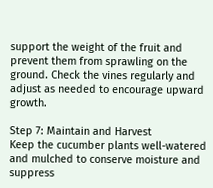support the weight of the fruit and prevent them from sprawling on the ground. Check the vines regularly and adjust as needed to encourage upward growth.

Step 7: Maintain and Harvest
Keep the cucumber plants well-watered and mulched to conserve moisture and suppress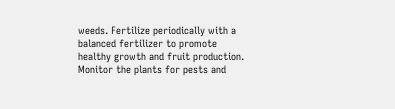weeds. Fertilize periodically with a balanced fertilizer to promote healthy growth and fruit production. Monitor the plants for pests and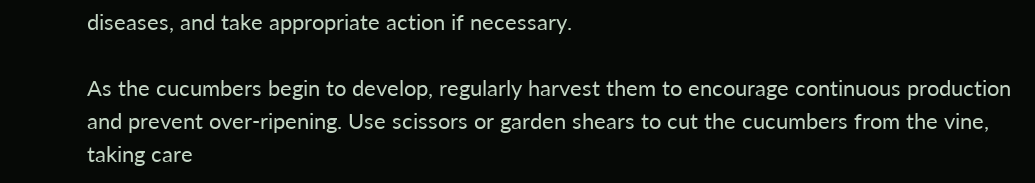diseases, and take appropriate action if necessary.

As the cucumbers begin to develop, regularly harvest them to encourage continuous production and prevent over-ripening. Use scissors or garden shears to cut the cucumbers from the vine, taking care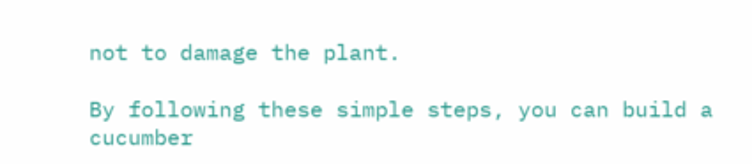not to damage the plant.

By following these simple steps, you can build a cucumber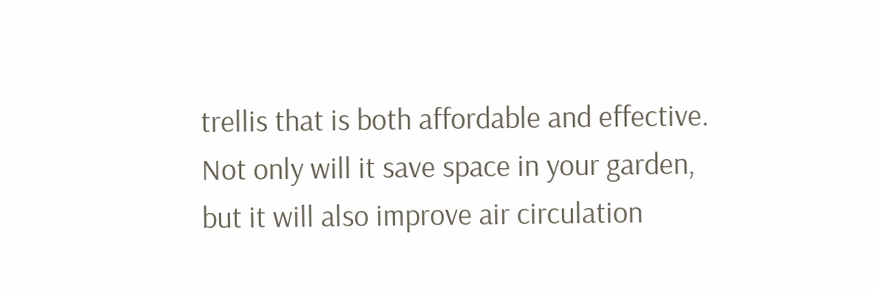trellis that is both affordable and effective. Not only will it save space in your garden, but it will also improve air circulation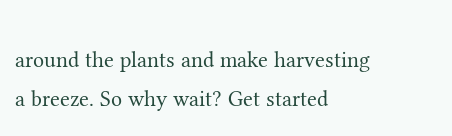around the plants and make harvesting a breeze. So why wait? Get started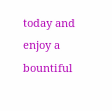today and enjoy a bountiful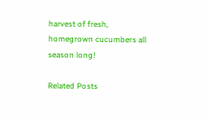harvest of fresh, homegrown cucumbers all season long!

Related Posts